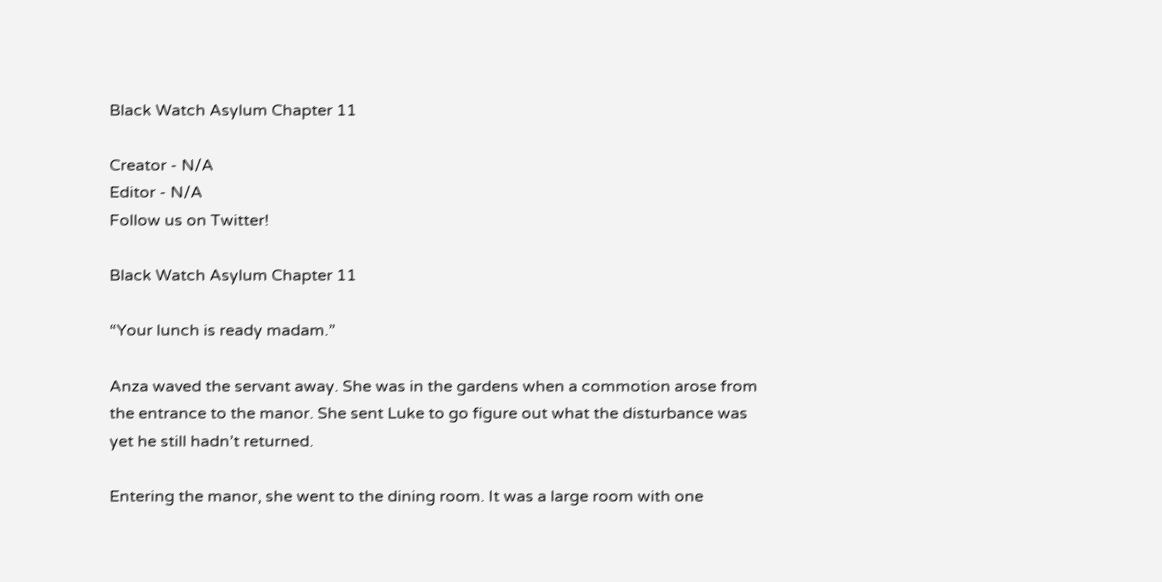Black Watch Asylum Chapter 11

Creator - N/A
Editor - N/A
Follow us on Twitter!

Black Watch Asylum Chapter 11

“Your lunch is ready madam.”

Anza waved the servant away. She was in the gardens when a commotion arose from the entrance to the manor. She sent Luke to go figure out what the disturbance was yet he still hadn’t returned.

Entering the manor, she went to the dining room. It was a large room with one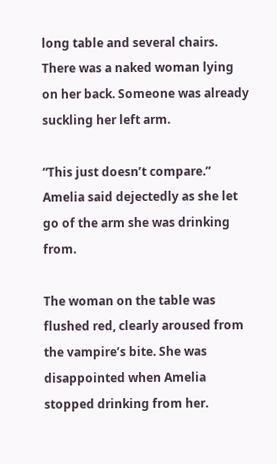long table and several chairs. There was a naked woman lying on her back. Someone was already suckling her left arm.

“This just doesn’t compare.” Amelia said dejectedly as she let go of the arm she was drinking from.

The woman on the table was flushed red, clearly aroused from the vampire’s bite. She was disappointed when Amelia stopped drinking from her.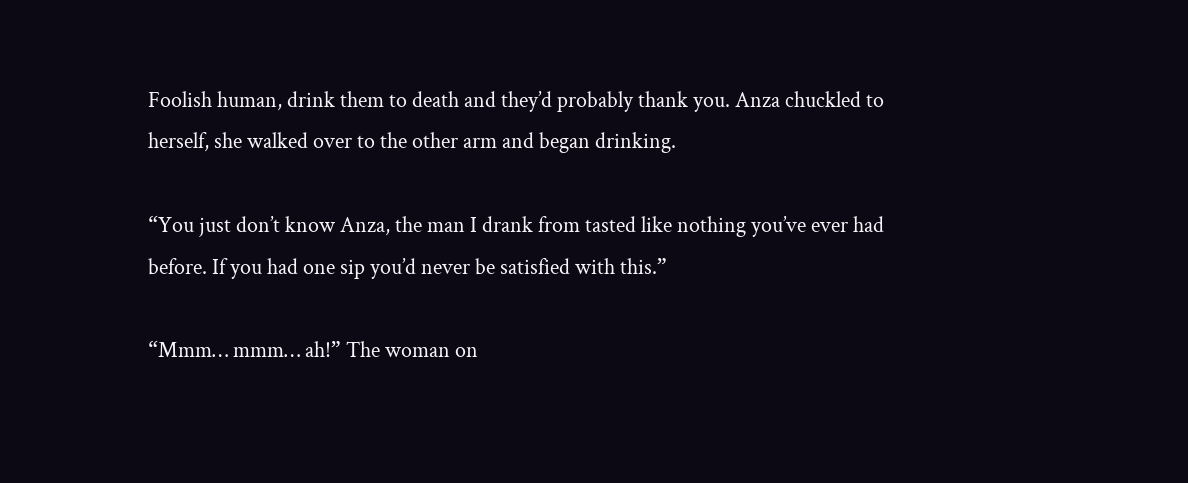Foolish human, drink them to death and they’d probably thank you. Anza chuckled to herself, she walked over to the other arm and began drinking.

“You just don’t know Anza, the man I drank from tasted like nothing you’ve ever had before. If you had one sip you’d never be satisfied with this.”

“Mmm… mmm… ah!” The woman on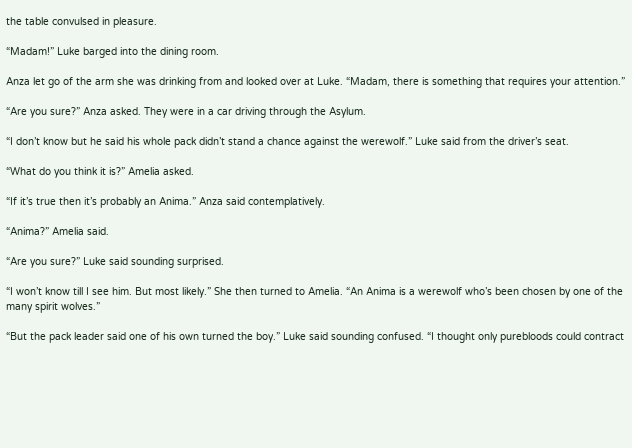the table convulsed in pleasure.

“Madam!” Luke barged into the dining room.

Anza let go of the arm she was drinking from and looked over at Luke. “Madam, there is something that requires your attention.”

“Are you sure?” Anza asked. They were in a car driving through the Asylum.

“I don’t know but he said his whole pack didn’t stand a chance against the werewolf.” Luke said from the driver’s seat.

“What do you think it is?” Amelia asked.

“If it’s true then it’s probably an Anima.” Anza said contemplatively.

“Anima?” Amelia said.

“Are you sure?” Luke said sounding surprised.

“I won’t know till I see him. But most likely.” She then turned to Amelia. “An Anima is a werewolf who’s been chosen by one of the many spirit wolves.”

“But the pack leader said one of his own turned the boy.” Luke said sounding confused. “I thought only purebloods could contract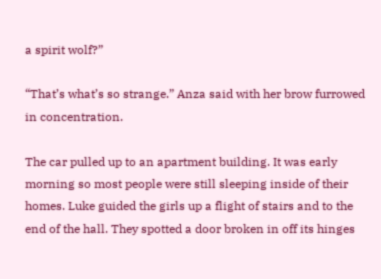a spirit wolf?”

“That’s what’s so strange.” Anza said with her brow furrowed in concentration.

The car pulled up to an apartment building. It was early morning so most people were still sleeping inside of their homes. Luke guided the girls up a flight of stairs and to the end of the hall. They spotted a door broken in off its hinges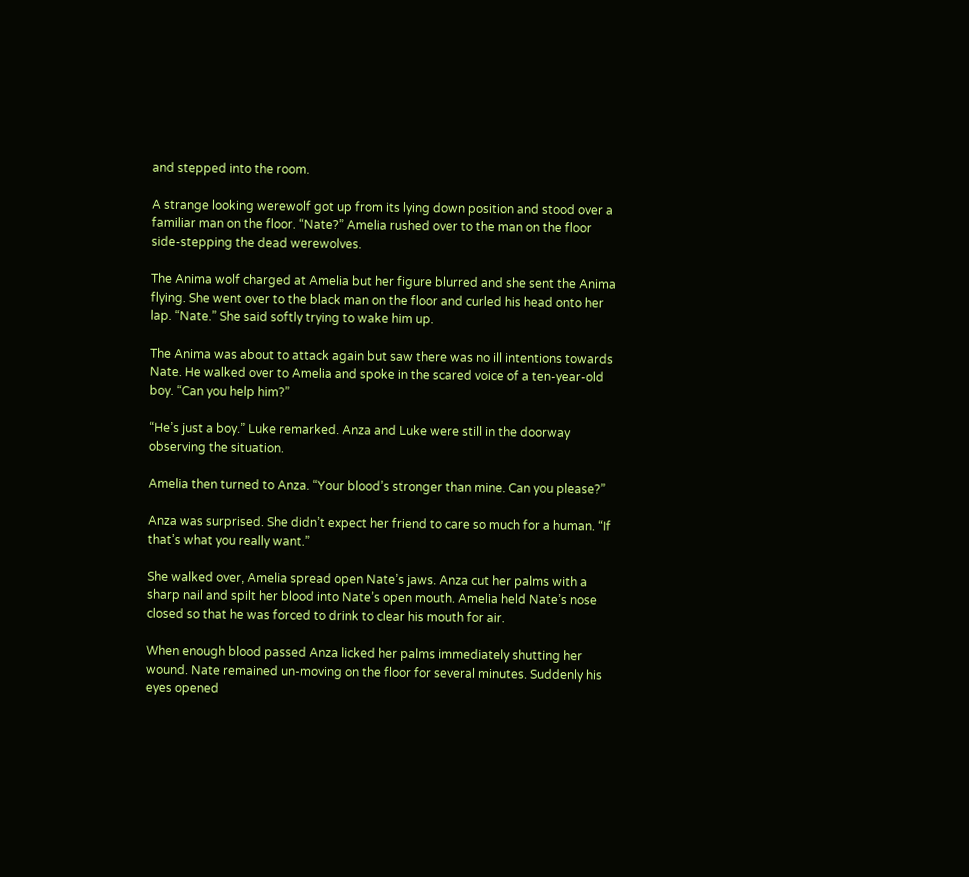and stepped into the room.

A strange looking werewolf got up from its lying down position and stood over a familiar man on the floor. “Nate?” Amelia rushed over to the man on the floor side-stepping the dead werewolves.

The Anima wolf charged at Amelia but her figure blurred and she sent the Anima flying. She went over to the black man on the floor and curled his head onto her lap. “Nate.” She said softly trying to wake him up.

The Anima was about to attack again but saw there was no ill intentions towards Nate. He walked over to Amelia and spoke in the scared voice of a ten-year-old boy. “Can you help him?”

“He’s just a boy.” Luke remarked. Anza and Luke were still in the doorway observing the situation.

Amelia then turned to Anza. “Your blood’s stronger than mine. Can you please?”

Anza was surprised. She didn’t expect her friend to care so much for a human. “If that’s what you really want.”

She walked over, Amelia spread open Nate’s jaws. Anza cut her palms with a sharp nail and spilt her blood into Nate’s open mouth. Amelia held Nate’s nose closed so that he was forced to drink to clear his mouth for air.

When enough blood passed Anza licked her palms immediately shutting her wound. Nate remained un-moving on the floor for several minutes. Suddenly his eyes opened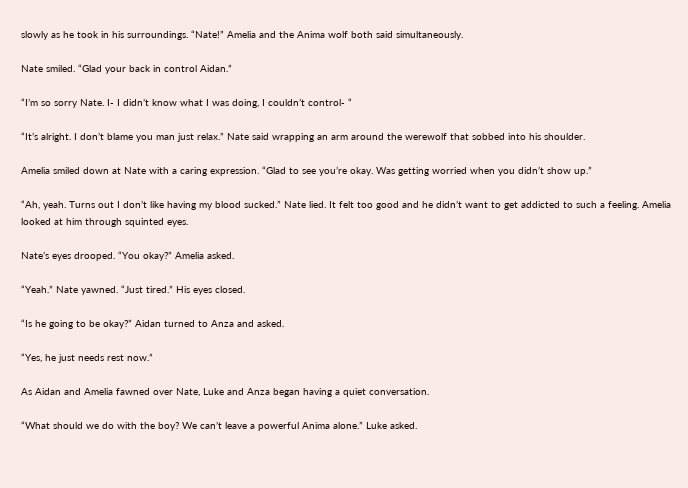slowly as he took in his surroundings. “Nate!” Amelia and the Anima wolf both said simultaneously.

Nate smiled. “Glad your back in control Aidan.”

“I’m so sorry Nate. I- I didn’t know what I was doing, I couldn’t control- “

“It’s alright. I don’t blame you man just relax.” Nate said wrapping an arm around the werewolf that sobbed into his shoulder.

Amelia smiled down at Nate with a caring expression. “Glad to see you’re okay. Was getting worried when you didn’t show up.”

“Ah, yeah. Turns out I don’t like having my blood sucked.” Nate lied. It felt too good and he didn’t want to get addicted to such a feeling. Amelia looked at him through squinted eyes.

Nate’s eyes drooped. “You okay?” Amelia asked.

“Yeah.” Nate yawned. “Just tired.” His eyes closed.

“Is he going to be okay?” Aidan turned to Anza and asked.

“Yes, he just needs rest now.”

As Aidan and Amelia fawned over Nate, Luke and Anza began having a quiet conversation.

“What should we do with the boy? We can’t leave a powerful Anima alone.” Luke asked.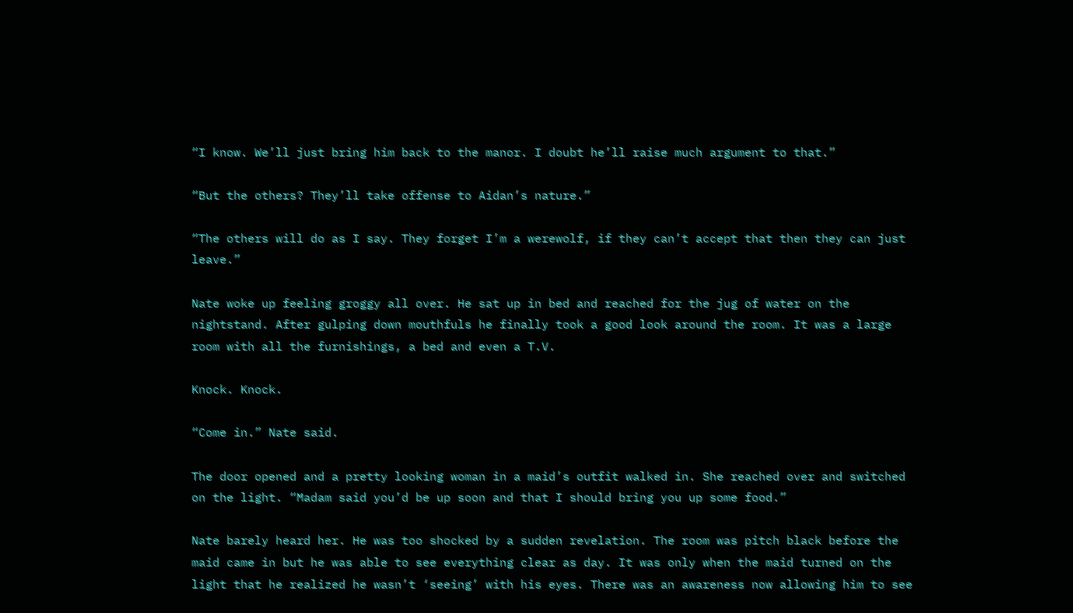“I know. We’ll just bring him back to the manor. I doubt he’ll raise much argument to that.”

“But the others? They’ll take offense to Aidan’s nature.”

“The others will do as I say. They forget I’m a werewolf, if they can’t accept that then they can just leave.”

Nate woke up feeling groggy all over. He sat up in bed and reached for the jug of water on the nightstand. After gulping down mouthfuls he finally took a good look around the room. It was a large room with all the furnishings, a bed and even a T.V.

Knock. Knock.

“Come in.” Nate said.

The door opened and a pretty looking woman in a maid’s outfit walked in. She reached over and switched on the light. “Madam said you’d be up soon and that I should bring you up some food.”

Nate barely heard her. He was too shocked by a sudden revelation. The room was pitch black before the maid came in but he was able to see everything clear as day. It was only when the maid turned on the light that he realized he wasn’t ‘seeing’ with his eyes. There was an awareness now allowing him to see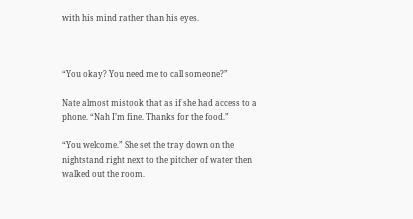with his mind rather than his eyes.



“You okay? You need me to call someone?”

Nate almost mistook that as if she had access to a phone. “Nah I’m fine. Thanks for the food.”

“You welcome.” She set the tray down on the nightstand right next to the pitcher of water then walked out the room.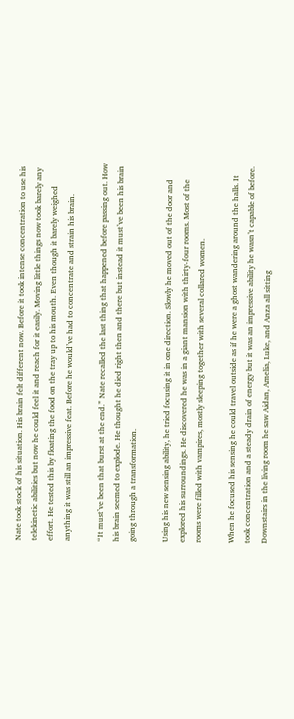Nate took stock of his situation. His brain felt different now. Before it took intense concentration to use his telekinetic abilities but now he could feel it and reach for it easily. Moving little things now took barely any effort. He tested this by floating the food on the tray up to his mouth. Even though it barely weighed anything it was still an impressive feat. Before he would’ve had to concentrate and strain his brain.

“It must’ve been that burst at the end.” Nate recalled the last thing that happened before passing out. How his brain seemed to explode. He thought he died right then and there but instead it must’ve been his brain going through a transformation.

Using his new sensing ability, he tried focusing it in one direction. Slowly he moved out of the door and explored his surroundings. He discovered he was in a giant mansion with thirty-four rooms. Most of the rooms were filled with vampires, mostly sleeping together with several collared women.

When he focused his sensing he could travel outside as if he were a ghost wandering around the halls. It took concentration and a steady drain of energy but it was an impressive ability he wasn’t capable of before. Downstairs in the living room he saw Aidan, Amelia, Luke, and Anza all sitting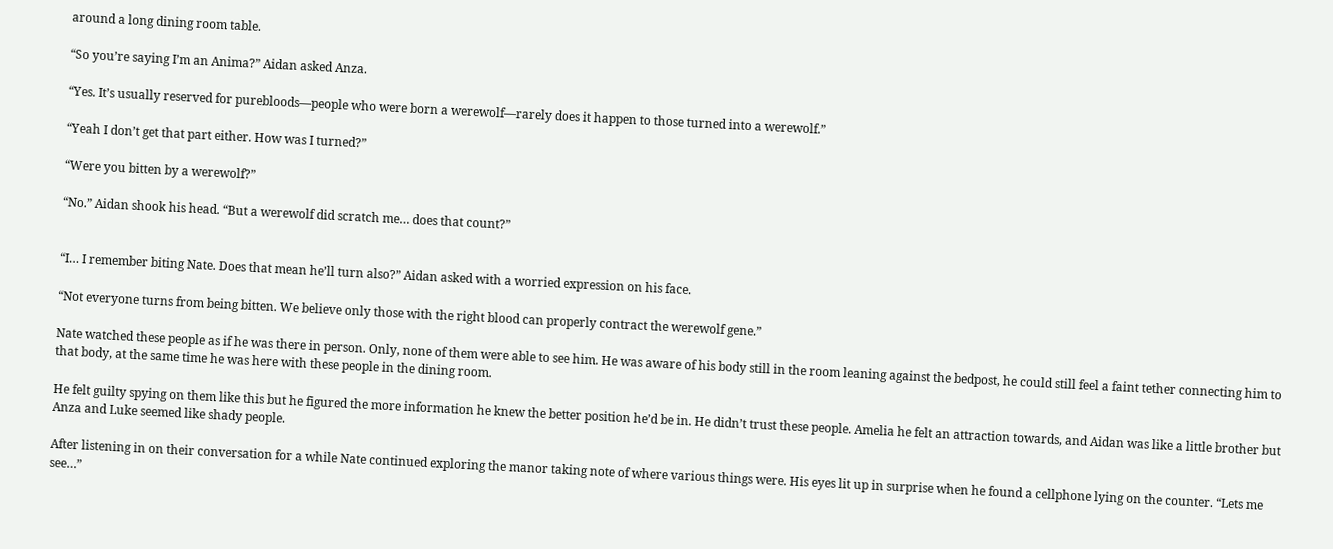around a long dining room table.

“So you’re saying I’m an Anima?” Aidan asked Anza.

“Yes. It’s usually reserved for purebloods—people who were born a werewolf—rarely does it happen to those turned into a werewolf.”

“Yeah I don’t get that part either. How was I turned?”

“Were you bitten by a werewolf?”

“No.” Aidan shook his head. “But a werewolf did scratch me… does that count?”


“I… I remember biting Nate. Does that mean he’ll turn also?” Aidan asked with a worried expression on his face.

“Not everyone turns from being bitten. We believe only those with the right blood can properly contract the werewolf gene.”

Nate watched these people as if he was there in person. Only, none of them were able to see him. He was aware of his body still in the room leaning against the bedpost, he could still feel a faint tether connecting him to that body, at the same time he was here with these people in the dining room.

He felt guilty spying on them like this but he figured the more information he knew the better position he’d be in. He didn’t trust these people. Amelia he felt an attraction towards, and Aidan was like a little brother but Anza and Luke seemed like shady people.

After listening in on their conversation for a while Nate continued exploring the manor taking note of where various things were. His eyes lit up in surprise when he found a cellphone lying on the counter. “Lets me see…”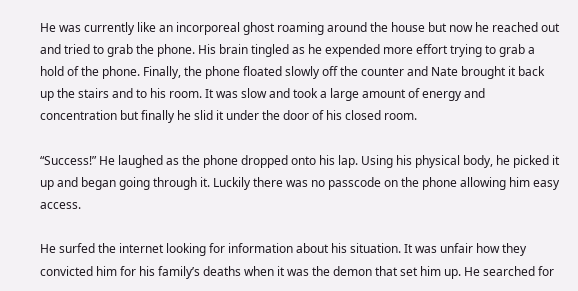He was currently like an incorporeal ghost roaming around the house but now he reached out and tried to grab the phone. His brain tingled as he expended more effort trying to grab a hold of the phone. Finally, the phone floated slowly off the counter and Nate brought it back up the stairs and to his room. It was slow and took a large amount of energy and concentration but finally he slid it under the door of his closed room.

“Success!” He laughed as the phone dropped onto his lap. Using his physical body, he picked it up and began going through it. Luckily there was no passcode on the phone allowing him easy access.

He surfed the internet looking for information about his situation. It was unfair how they convicted him for his family’s deaths when it was the demon that set him up. He searched for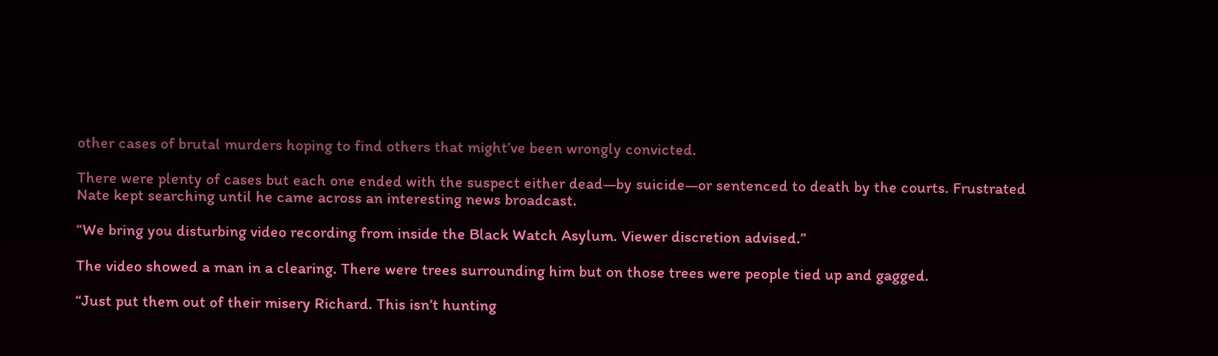other cases of brutal murders hoping to find others that might’ve been wrongly convicted.

There were plenty of cases but each one ended with the suspect either dead—by suicide—or sentenced to death by the courts. Frustrated Nate kept searching until he came across an interesting news broadcast.

“We bring you disturbing video recording from inside the Black Watch Asylum. Viewer discretion advised.”

The video showed a man in a clearing. There were trees surrounding him but on those trees were people tied up and gagged.

“Just put them out of their misery Richard. This isn’t hunting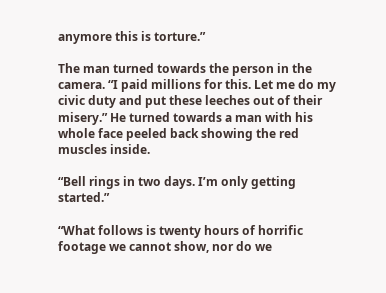anymore this is torture.”

The man turned towards the person in the camera. “I paid millions for this. Let me do my civic duty and put these leeches out of their misery.” He turned towards a man with his whole face peeled back showing the red muscles inside.

“Bell rings in two days. I’m only getting started.”

“What follows is twenty hours of horrific footage we cannot show, nor do we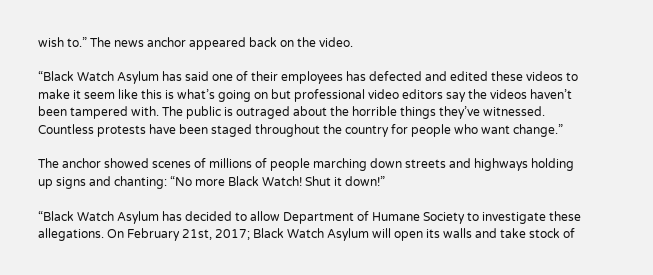wish to.” The news anchor appeared back on the video.

“Black Watch Asylum has said one of their employees has defected and edited these videos to make it seem like this is what’s going on but professional video editors say the videos haven’t been tampered with. The public is outraged about the horrible things they’ve witnessed. Countless protests have been staged throughout the country for people who want change.”

The anchor showed scenes of millions of people marching down streets and highways holding up signs and chanting: “No more Black Watch! Shut it down!”

“Black Watch Asylum has decided to allow Department of Humane Society to investigate these allegations. On February 21st, 2017; Black Watch Asylum will open its walls and take stock of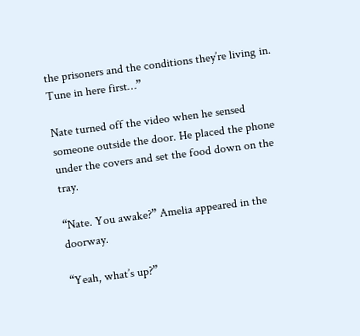the prisoners and the conditions they’re living in. Tune in here first…”

Nate turned off the video when he sensed someone outside the door. He placed the phone under the covers and set the food down on the tray.

“Nate. You awake?” Amelia appeared in the doorway.

“Yeah, what’s up?”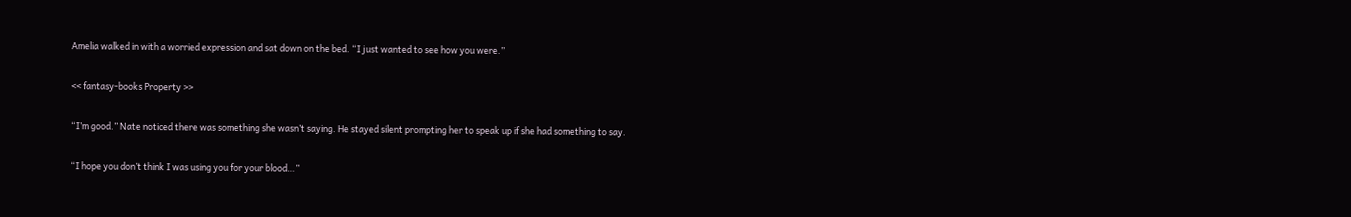Amelia walked in with a worried expression and sat down on the bed. “I just wanted to see how you were.”

<< fantasy-books Property >>

“I’m good.” Nate noticed there was something she wasn’t saying. He stayed silent prompting her to speak up if she had something to say.

“I hope you don’t think I was using you for your blood…”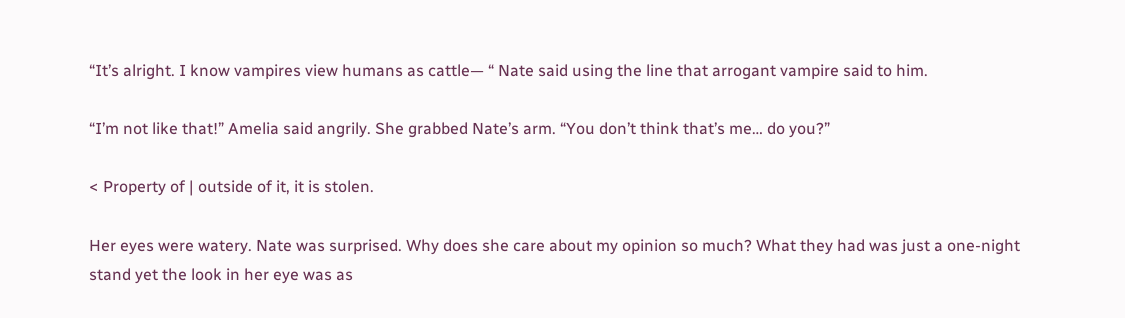“It’s alright. I know vampires view humans as cattle— “ Nate said using the line that arrogant vampire said to him.

“I’m not like that!” Amelia said angrily. She grabbed Nate’s arm. “You don’t think that’s me… do you?”

< Property of | outside of it, it is stolen.

Her eyes were watery. Nate was surprised. Why does she care about my opinion so much? What they had was just a one-night stand yet the look in her eye was as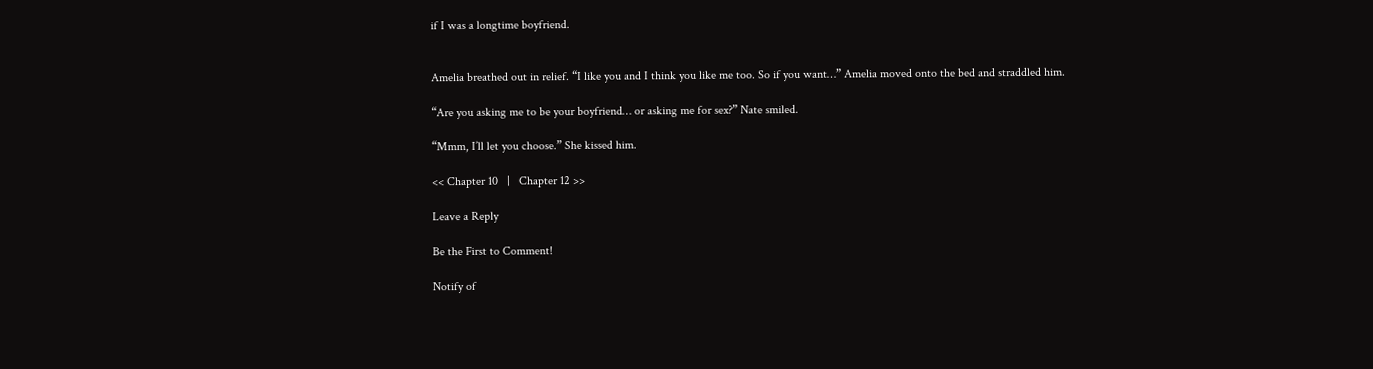if I was a longtime boyfriend.


Amelia breathed out in relief. “I like you and I think you like me too. So if you want…” Amelia moved onto the bed and straddled him.

“Are you asking me to be your boyfriend… or asking me for sex?” Nate smiled.

“Mmm, I’ll let you choose.” She kissed him.

<< Chapter 10   |   Chapter 12 >>

Leave a Reply

Be the First to Comment!

Notify of